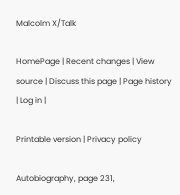Malcolm X/Talk

HomePage | Recent changes | View source | Discuss this page | Page history | Log in |

Printable version | Privacy policy

Autobiography, page 231,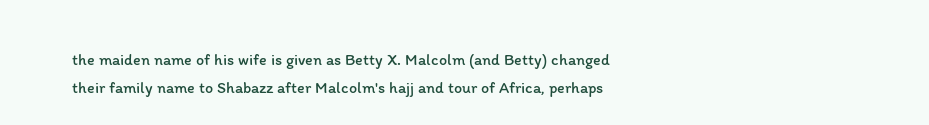the maiden name of his wife is given as Betty X. Malcolm (and Betty) changed their family name to Shabazz after Malcolm's hajj and tour of Africa, perhaps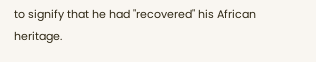to signify that he had "recovered" his African heritage.